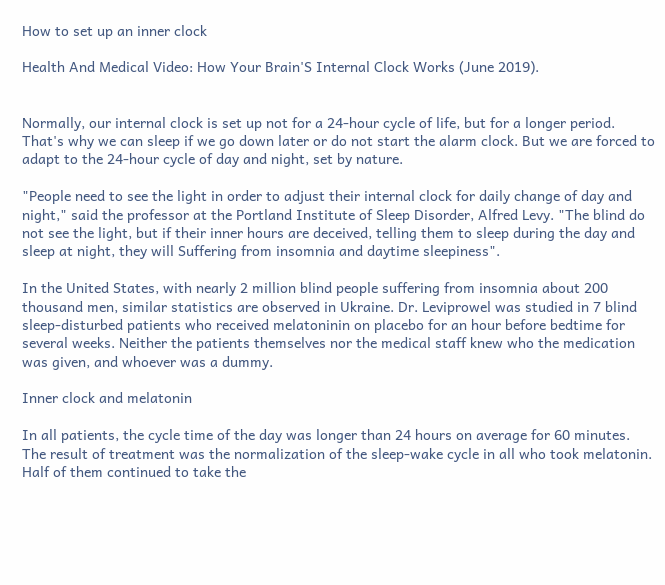How to set up an inner clock

Health And Medical Video: How Your Brain'S Internal Clock Works (June 2019).


Normally, our internal clock is set up not for a 24-hour cycle of life, but for a longer period. That's why we can sleep if we go down later or do not start the alarm clock. But we are forced to adapt to the 24-hour cycle of day and night, set by nature.

"People need to see the light in order to adjust their internal clock for daily change of day and night," said the professor at the Portland Institute of Sleep Disorder, Alfred Levy. "The blind do not see the light, but if their inner hours are deceived, telling them to sleep during the day and sleep at night, they will Suffering from insomnia and daytime sleepiness".

In the United States, with nearly 2 million blind people suffering from insomnia about 200 thousand men, similar statistics are observed in Ukraine. Dr. Leviprowel was studied in 7 blind sleep-disturbed patients who received melatoninin on placebo for an hour before bedtime for several weeks. Neither the patients themselves nor the medical staff knew who the medication was given, and whoever was a dummy.

Inner clock and melatonin

In all patients, the cycle time of the day was longer than 24 hours on average for 60 minutes. The result of treatment was the normalization of the sleep-wake cycle in all who took melatonin. Half of them continued to take the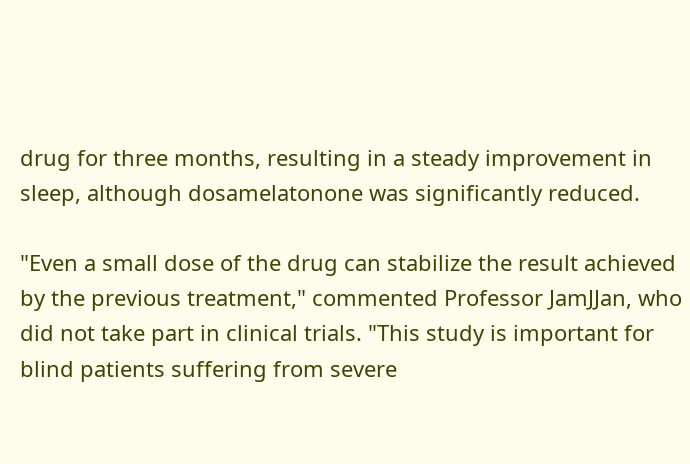drug for three months, resulting in a steady improvement in sleep, although dosamelatonone was significantly reduced.

"Even a small dose of the drug can stabilize the result achieved by the previous treatment," commented Professor JamJJan, who did not take part in clinical trials. "This study is important for blind patients suffering from severe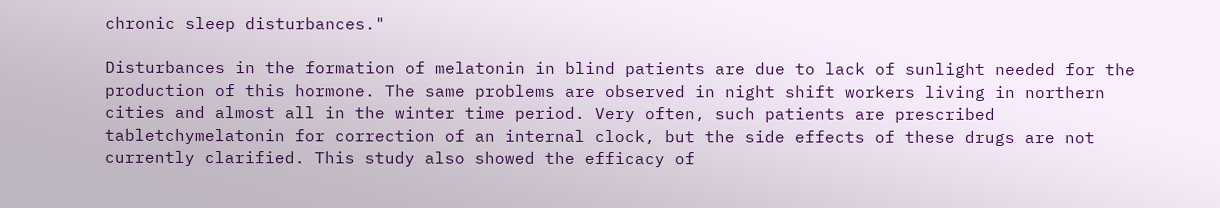chronic sleep disturbances."

Disturbances in the formation of melatonin in blind patients are due to lack of sunlight needed for the production of this hormone. The same problems are observed in night shift workers living in northern cities and almost all in the winter time period. Very often, such patients are prescribed tabletchymelatonin for correction of an internal clock, but the side effects of these drugs are not currently clarified. This study also showed the efficacy of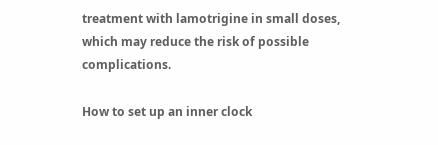treatment with lamotrigine in small doses, which may reduce the risk of possible complications.

How to set up an inner clock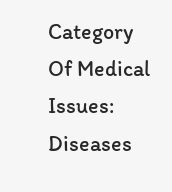Category Of Medical Issues: Diseases